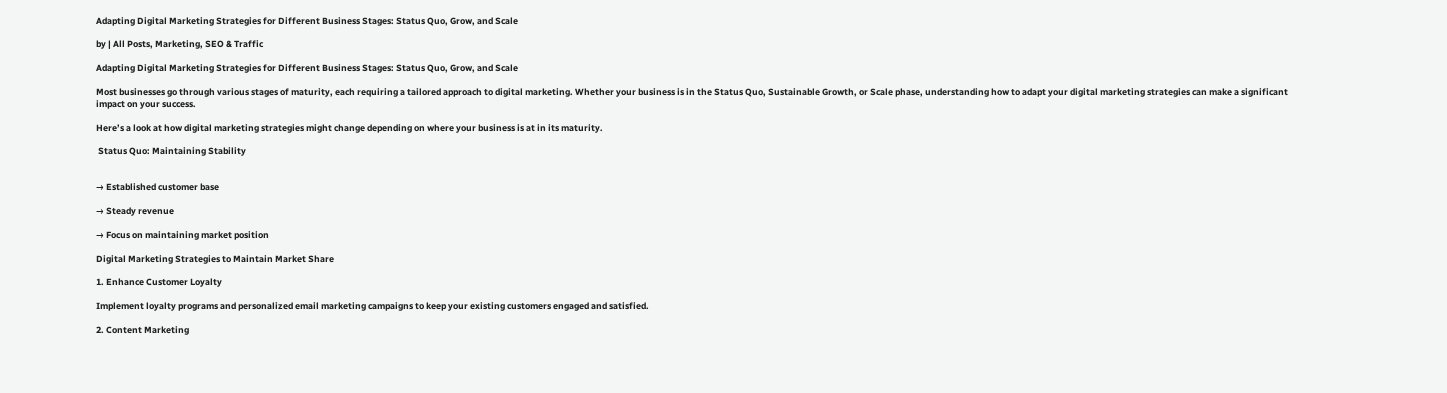Adapting Digital Marketing Strategies for Different Business Stages: Status Quo, Grow, and Scale

by | All Posts, Marketing, SEO & Traffic

Adapting Digital Marketing Strategies for Different Business Stages: Status Quo, Grow, and Scale

Most businesses go through various stages of maturity, each requiring a tailored approach to digital marketing. Whether your business is in the Status Quo, Sustainable Growth, or Scale phase, understanding how to adapt your digital marketing strategies can make a significant impact on your success.

Here’s a look at how digital marketing strategies might change depending on where your business is at in its maturity.

 Status Quo: Maintaining Stability


→ Established customer base

→ Steady revenue

→ Focus on maintaining market position

Digital Marketing Strategies to Maintain Market Share

1. Enhance Customer Loyalty

Implement loyalty programs and personalized email marketing campaigns to keep your existing customers engaged and satisfied.

2. Content Marketing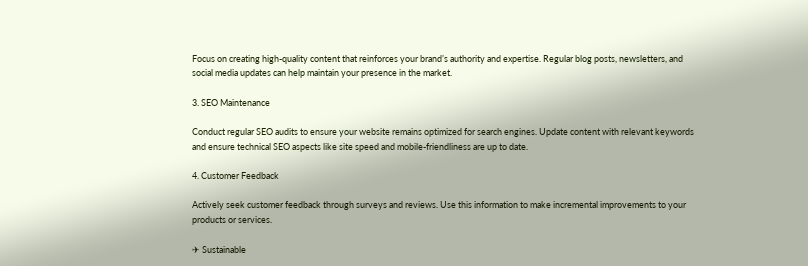Focus on creating high-quality content that reinforces your brand’s authority and expertise. Regular blog posts, newsletters, and social media updates can help maintain your presence in the market.

3. SEO Maintenance

Conduct regular SEO audits to ensure your website remains optimized for search engines. Update content with relevant keywords and ensure technical SEO aspects like site speed and mobile-friendliness are up to date.

4. Customer Feedback

Actively seek customer feedback through surveys and reviews. Use this information to make incremental improvements to your products or services.

✈ Sustainable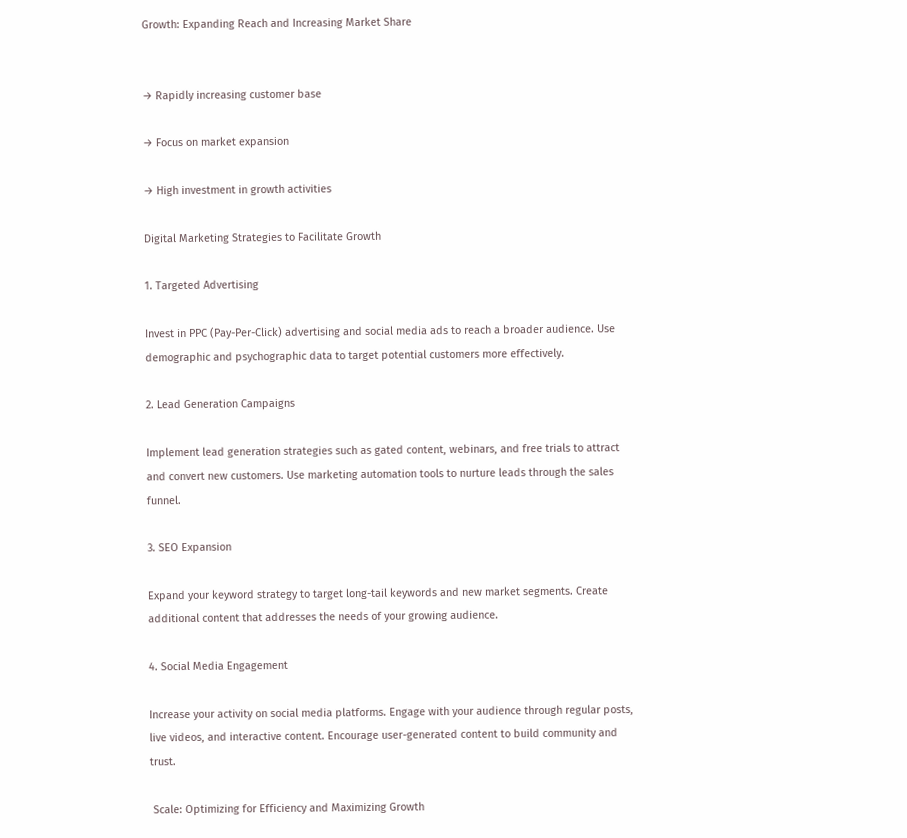Growth: Expanding Reach and Increasing Market Share


→ Rapidly increasing customer base

→ Focus on market expansion

→ High investment in growth activities

Digital Marketing Strategies to Facilitate Growth

1. Targeted Advertising

Invest in PPC (Pay-Per-Click) advertising and social media ads to reach a broader audience. Use demographic and psychographic data to target potential customers more effectively.

2. Lead Generation Campaigns

Implement lead generation strategies such as gated content, webinars, and free trials to attract and convert new customers. Use marketing automation tools to nurture leads through the sales funnel.

3. SEO Expansion

Expand your keyword strategy to target long-tail keywords and new market segments. Create additional content that addresses the needs of your growing audience.

4. Social Media Engagement

Increase your activity on social media platforms. Engage with your audience through regular posts, live videos, and interactive content. Encourage user-generated content to build community and trust.

 Scale: Optimizing for Efficiency and Maximizing Growth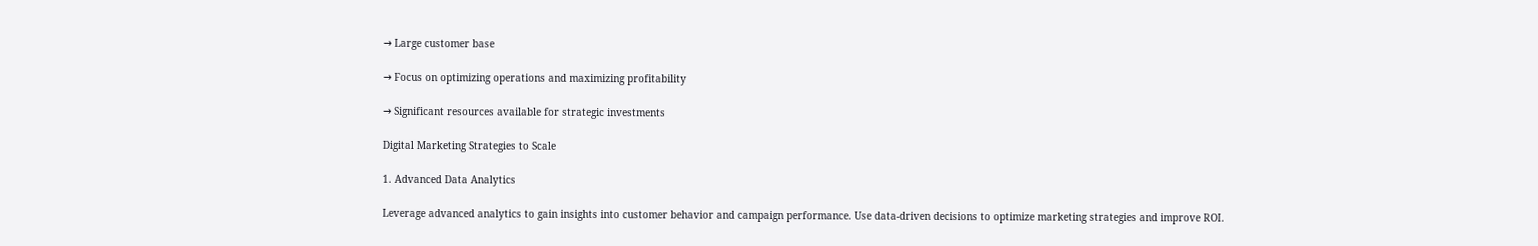→ Large customer base

→ Focus on optimizing operations and maximizing profitability

→ Significant resources available for strategic investments

Digital Marketing Strategies to Scale

1. Advanced Data Analytics

Leverage advanced analytics to gain insights into customer behavior and campaign performance. Use data-driven decisions to optimize marketing strategies and improve ROI.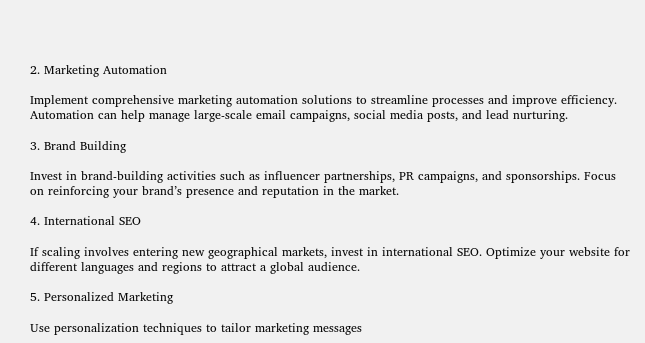2. Marketing Automation

Implement comprehensive marketing automation solutions to streamline processes and improve efficiency. Automation can help manage large-scale email campaigns, social media posts, and lead nurturing.

3. Brand Building

Invest in brand-building activities such as influencer partnerships, PR campaigns, and sponsorships. Focus on reinforcing your brand’s presence and reputation in the market.

4. International SEO

If scaling involves entering new geographical markets, invest in international SEO. Optimize your website for different languages and regions to attract a global audience.

5. Personalized Marketing

Use personalization techniques to tailor marketing messages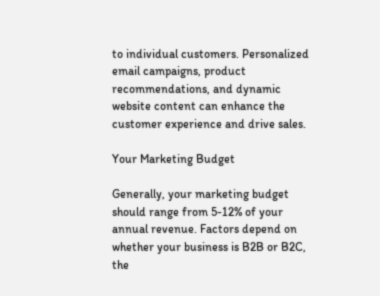to individual customers. Personalized email campaigns, product recommendations, and dynamic website content can enhance the customer experience and drive sales.

Your Marketing Budget

Generally, your marketing budget should range from 5-12% of your annual revenue. Factors depend on whether your business is B2B or B2C, the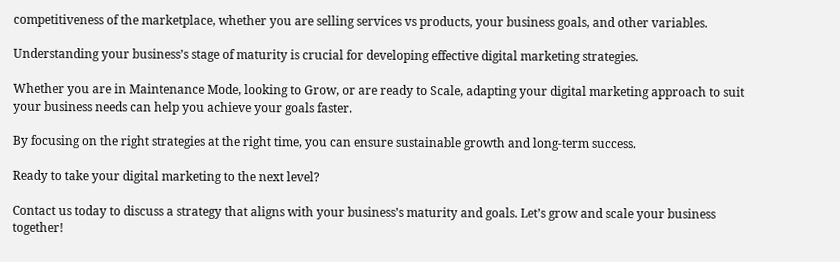competitiveness of the marketplace, whether you are selling services vs products, your business goals, and other variables.

Understanding your business’s stage of maturity is crucial for developing effective digital marketing strategies.

Whether you are in Maintenance Mode, looking to Grow, or are ready to Scale, adapting your digital marketing approach to suit your business needs can help you achieve your goals faster.

By focusing on the right strategies at the right time, you can ensure sustainable growth and long-term success.

Ready to take your digital marketing to the next level?

Contact us today to discuss a strategy that aligns with your business’s maturity and goals. Let’s grow and scale your business together!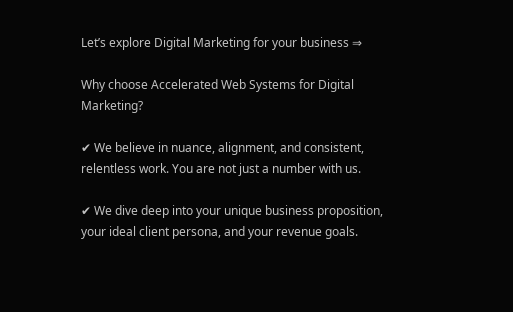Let’s explore Digital Marketing for your business ⇒

Why choose Accelerated Web Systems for Digital Marketing?

✔ We believe in nuance, alignment, and consistent, relentless work. You are not just a number with us.

✔ We dive deep into your unique business proposition, your ideal client persona, and your revenue goals.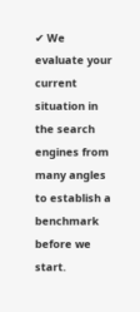✔ We evaluate your current situation in the search engines from many angles to establish a benchmark before we start.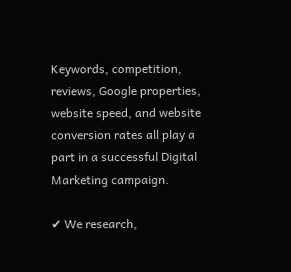Keywords, competition, reviews, Google properties, website speed, and website conversion rates all play a part in a successful Digital Marketing campaign.

✔ We research,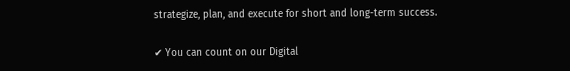strategize, plan, and execute for short and long-term success.

✔ You can count on our Digital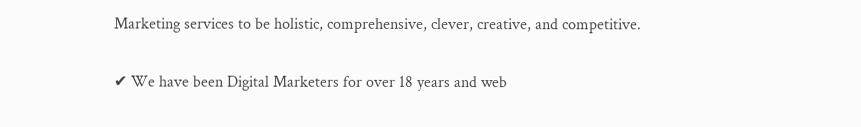Marketing services to be holistic, comprehensive, clever, creative, and competitive.

✔ We have been Digital Marketers for over 18 years and web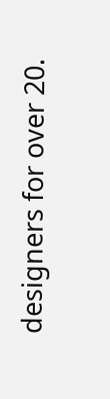designers for over 20.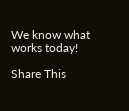We know what works today!

Share This